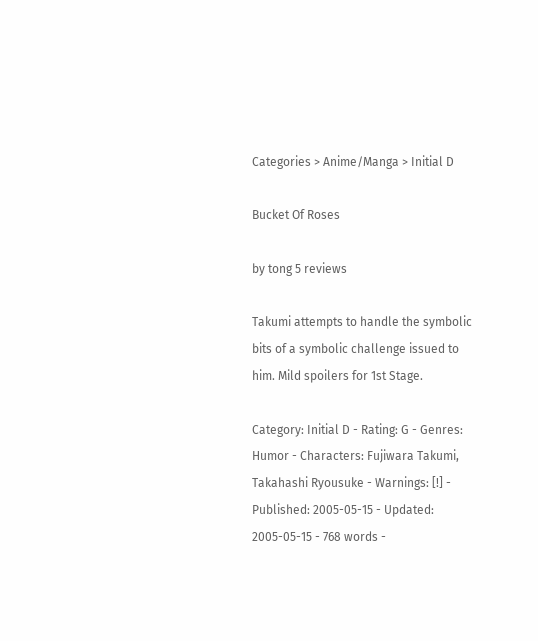Categories > Anime/Manga > Initial D

Bucket Of Roses

by tong 5 reviews

Takumi attempts to handle the symbolic bits of a symbolic challenge issued to him. Mild spoilers for 1st Stage.

Category: Initial D - Rating: G - Genres: Humor - Characters: Fujiwara Takumi, Takahashi Ryousuke - Warnings: [!] - Published: 2005-05-15 - Updated: 2005-05-15 - 768 words -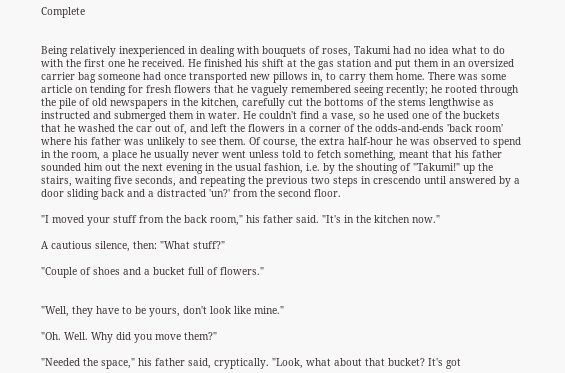Complete


Being relatively inexperienced in dealing with bouquets of roses, Takumi had no idea what to do with the first one he received. He finished his shift at the gas station and put them in an oversized carrier bag someone had once transported new pillows in, to carry them home. There was some article on tending for fresh flowers that he vaguely remembered seeing recently; he rooted through the pile of old newspapers in the kitchen, carefully cut the bottoms of the stems lengthwise as instructed and submerged them in water. He couldn't find a vase, so he used one of the buckets that he washed the car out of, and left the flowers in a corner of the odds-and-ends 'back room' where his father was unlikely to see them. Of course, the extra half-hour he was observed to spend in the room, a place he usually never went unless told to fetch something, meant that his father sounded him out the next evening in the usual fashion, i.e. by the shouting of "Takumi!" up the stairs, waiting five seconds, and repeating the previous two steps in crescendo until answered by a door sliding back and a distracted 'un?' from the second floor.

"I moved your stuff from the back room," his father said. "It's in the kitchen now."

A cautious silence, then: "What stuff?"

"Couple of shoes and a bucket full of flowers."


"Well, they have to be yours, don't look like mine."

"Oh. Well. Why did you move them?"

"Needed the space," his father said, cryptically. "Look, what about that bucket? It's got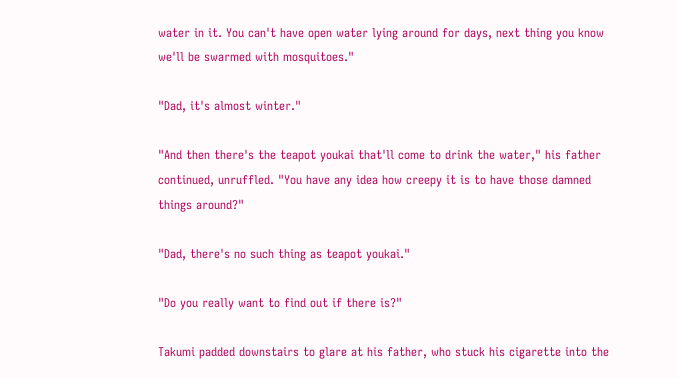water in it. You can't have open water lying around for days, next thing you know we'll be swarmed with mosquitoes."

"Dad, it's almost winter."

"And then there's the teapot youkai that'll come to drink the water," his father continued, unruffled. "You have any idea how creepy it is to have those damned things around?"

"Dad, there's no such thing as teapot youkai."

"Do you really want to find out if there is?"

Takumi padded downstairs to glare at his father, who stuck his cigarette into the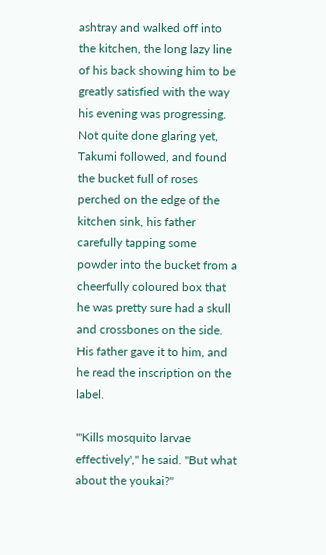ashtray and walked off into the kitchen, the long lazy line of his back showing him to be greatly satisfied with the way his evening was progressing. Not quite done glaring yet, Takumi followed, and found the bucket full of roses perched on the edge of the kitchen sink, his father carefully tapping some powder into the bucket from a cheerfully coloured box that he was pretty sure had a skull and crossbones on the side. His father gave it to him, and he read the inscription on the label.

"'Kills mosquito larvae effectively'," he said. "But what about the youkai?"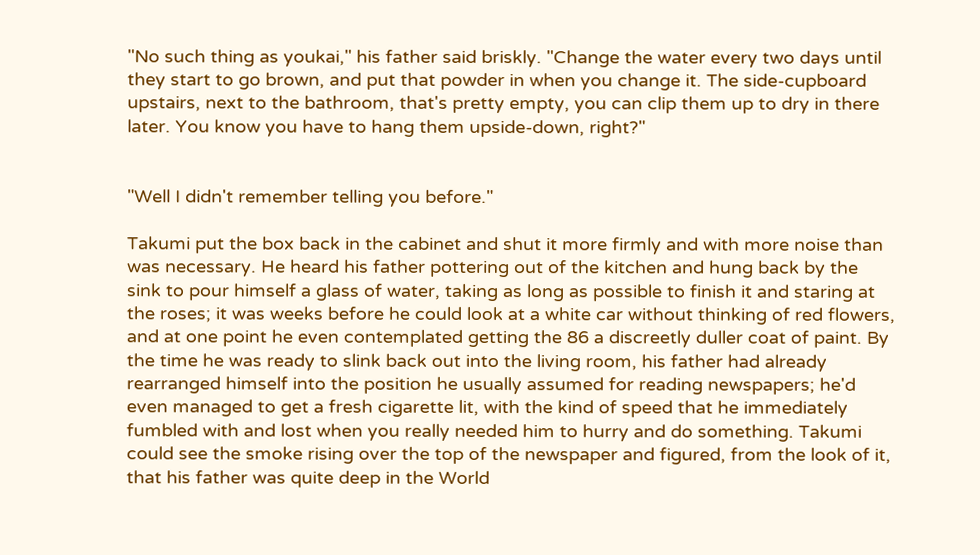"No such thing as youkai," his father said briskly. "Change the water every two days until they start to go brown, and put that powder in when you change it. The side-cupboard upstairs, next to the bathroom, that's pretty empty, you can clip them up to dry in there later. You know you have to hang them upside-down, right?"


"Well I didn't remember telling you before."

Takumi put the box back in the cabinet and shut it more firmly and with more noise than was necessary. He heard his father pottering out of the kitchen and hung back by the sink to pour himself a glass of water, taking as long as possible to finish it and staring at the roses; it was weeks before he could look at a white car without thinking of red flowers, and at one point he even contemplated getting the 86 a discreetly duller coat of paint. By the time he was ready to slink back out into the living room, his father had already rearranged himself into the position he usually assumed for reading newspapers; he'd even managed to get a fresh cigarette lit, with the kind of speed that he immediately fumbled with and lost when you really needed him to hurry and do something. Takumi could see the smoke rising over the top of the newspaper and figured, from the look of it, that his father was quite deep in the World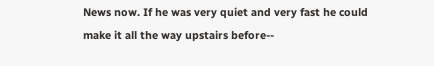News now. If he was very quiet and very fast he could make it all the way upstairs before--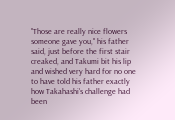"Those are really nice flowers someone gave you," his father said, just before the first stair creaked, and Takumi bit his lip and wished very hard for no one to have told his father exactly how Takahashi's challenge had been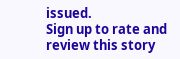issued.
Sign up to rate and review this story